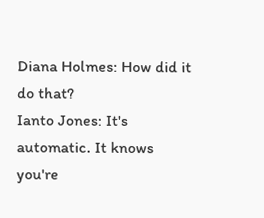Diana Holmes: How did it do that?
Ianto Jones: It's automatic. It knows you're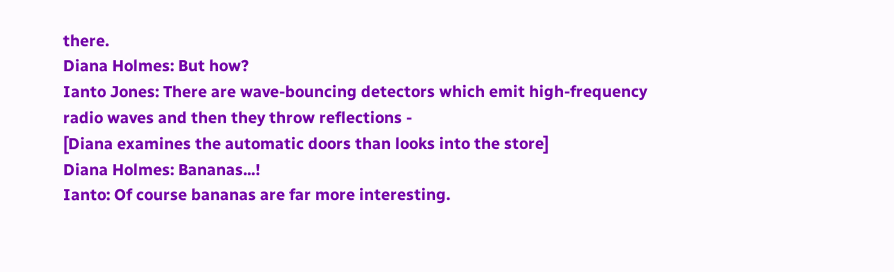there.
Diana Holmes: But how?
Ianto Jones: There are wave-bouncing detectors which emit high-frequency radio waves and then they throw reflections -
[Diana examines the automatic doors than looks into the store]
Diana Holmes: Bananas...!
Ianto: Of course bananas are far more interesting.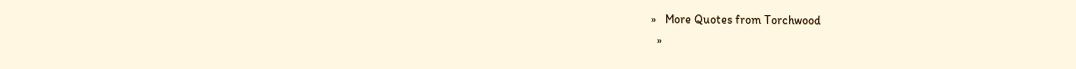»   More Quotes from Torchwood
  »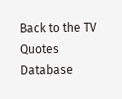Back to the TV Quotes Database